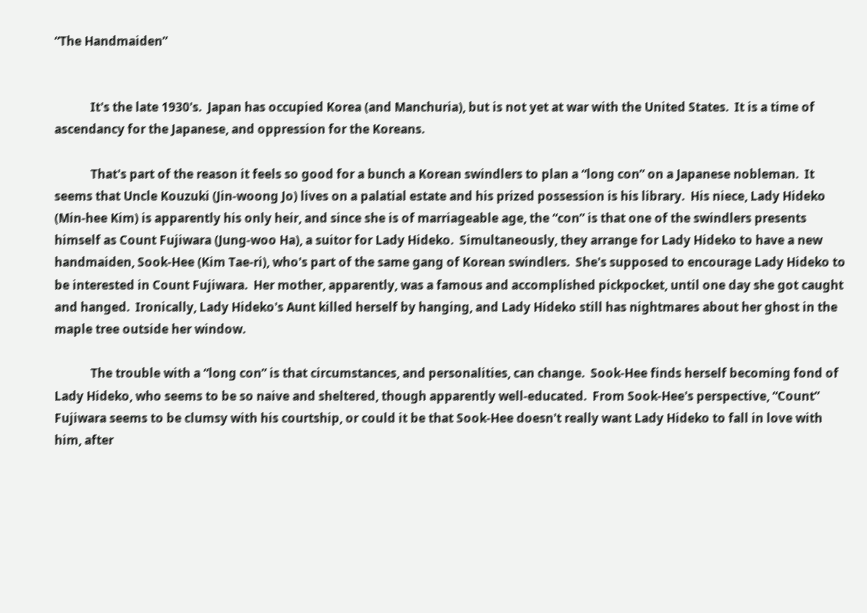“The Handmaiden”


            It's the late 1930's.  Japan has occupied Korea (and Manchuria), but is not yet at war with the United States.  It is a time of ascendancy for the Japanese, and oppression for the Koreans.

            That's part of the reason it feels so good for a bunch a Korean swindlers to plan a “long con” on a Japanese nobleman.  It seems that Uncle Kouzuki (Jin-woong Jo) lives on a palatial estate and his prized possession is his library.  His niece, Lady Hideko (Min-hee Kim) is apparently his only heir, and since she is of marriageable age, the “con” is that one of the swindlers presents himself as Count Fujiwara (Jung-woo Ha), a suitor for Lady Hideko.  Simultaneously, they arrange for Lady Hideko to have a new handmaiden, Sook-Hee (Kim Tae-ri), who's part of the same gang of Korean swindlers.  She's supposed to encourage Lady Hideko to be interested in Count Fujiwara.  Her mother, apparently, was a famous and accomplished pickpocket, until one day she got caught and hanged.  Ironically, Lady Hideko's Aunt killed herself by hanging, and Lady Hideko still has nightmares about her ghost in the maple tree outside her window.

            The trouble with a “long con” is that circumstances, and personalities, can change.  Sook-Hee finds herself becoming fond of Lady Hideko, who seems to be so naive and sheltered, though apparently well-educated.  From Sook-Hee's perspective, “Count” Fujiwara seems to be clumsy with his courtship, or could it be that Sook-Hee doesn't really want Lady Hideko to fall in love with him, after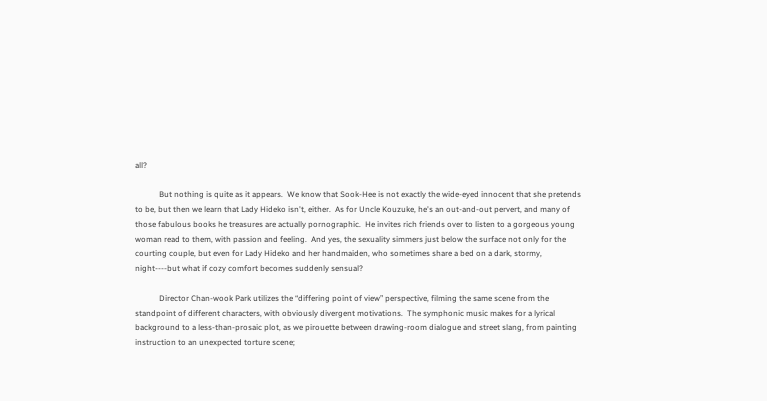all?

            But nothing is quite as it appears.  We know that Sook-Hee is not exactly the wide-eyed innocent that she pretends to be, but then we learn that Lady Hideko isn't, either.  As for Uncle Kouzuke, he's an out-and-out pervert, and many of those fabulous books he treasures are actually pornographic.  He invites rich friends over to listen to a gorgeous young woman read to them, with passion and feeling.  And yes, the sexuality simmers just below the surface not only for the courting couple, but even for Lady Hideko and her handmaiden, who sometimes share a bed on a dark, stormy, night----but what if cozy comfort becomes suddenly sensual?

            Director Chan-wook Park utilizes the “differing point of view” perspective, filming the same scene from the standpoint of different characters, with obviously divergent motivations.  The symphonic music makes for a lyrical background to a less-than-prosaic plot, as we pirouette between drawing-room dialogue and street slang, from painting instruction to an unexpected torture scene;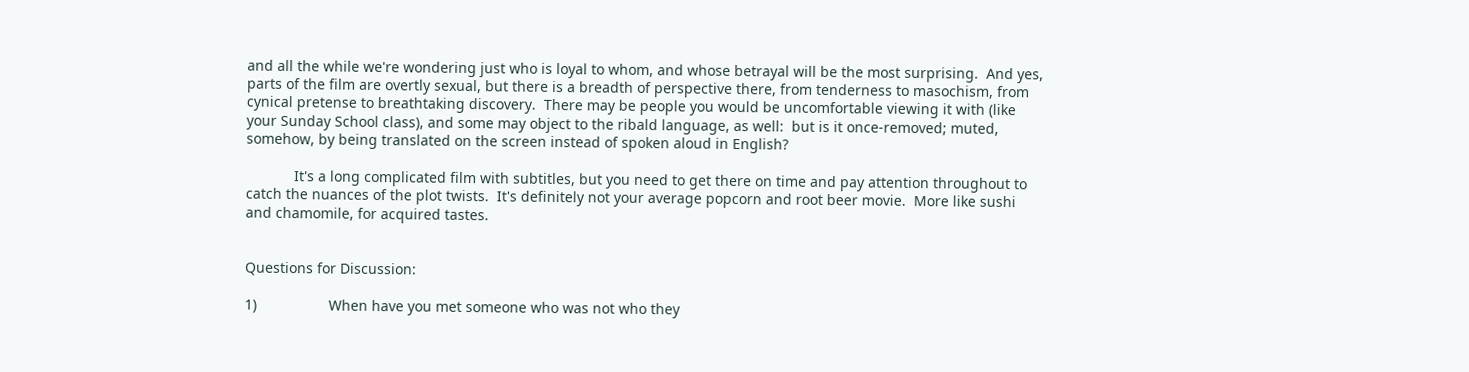and all the while we're wondering just who is loyal to whom, and whose betrayal will be the most surprising.  And yes, parts of the film are overtly sexual, but there is a breadth of perspective there, from tenderness to masochism, from cynical pretense to breathtaking discovery.  There may be people you would be uncomfortable viewing it with (like your Sunday School class), and some may object to the ribald language, as well:  but is it once-removed; muted, somehow, by being translated on the screen instead of spoken aloud in English?

            It's a long complicated film with subtitles, but you need to get there on time and pay attention throughout to catch the nuances of the plot twists.  It's definitely not your average popcorn and root beer movie.  More like sushi and chamomile, for acquired tastes.


Questions for Discussion:

1)                  When have you met someone who was not who they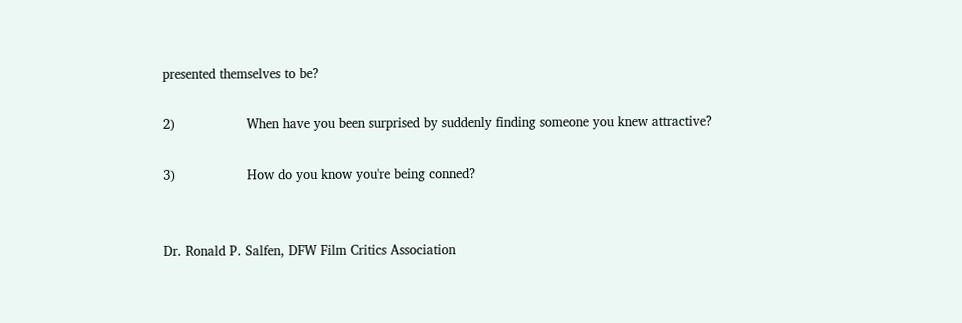presented themselves to be?

2)                  When have you been surprised by suddenly finding someone you knew attractive?

3)                  How do you know you're being conned?


Dr. Ronald P. Salfen, DFW Film Critics Association